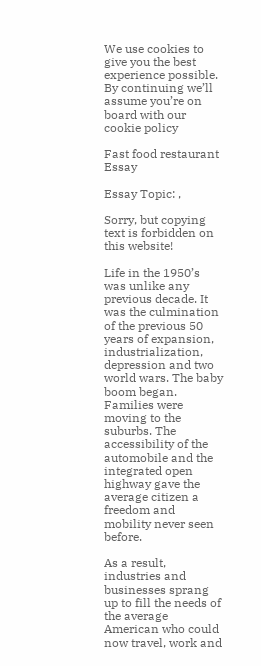We use cookies to give you the best experience possible. By continuing we’ll assume you’re on board with our cookie policy

Fast food restaurant Essay

Essay Topic: ,

Sorry, but copying text is forbidden on this website!

Life in the 1950’s was unlike any previous decade. It was the culmination of the previous 50 years of expansion, industrialization, depression and two world wars. The baby boom began. Families were moving to the suburbs. The accessibility of the automobile and the integrated open highway gave the average citizen a freedom and mobility never seen before.

As a result, industries and businesses sprang up to fill the needs of the average American who could now travel, work and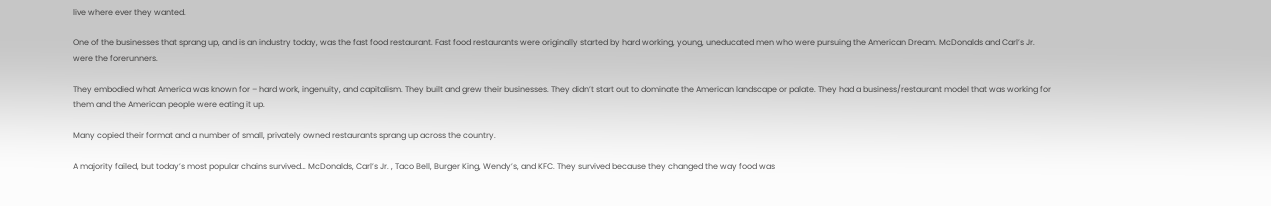live where ever they wanted.

One of the businesses that sprang up, and is an industry today, was the fast food restaurant. Fast food restaurants were originally started by hard working, young, uneducated men who were pursuing the American Dream. McDonalds and Carl’s Jr. were the forerunners.

They embodied what America was known for – hard work, ingenuity, and capitalism. They built and grew their businesses. They didn’t start out to dominate the American landscape or palate. They had a business/restaurant model that was working for them and the American people were eating it up.

Many copied their format and a number of small, privately owned restaurants sprang up across the country.

A majority failed, but today’s most popular chains survived… McDonalds, Carl’s Jr. , Taco Bell, Burger King, Wendy’s, and KFC. They survived because they changed the way food was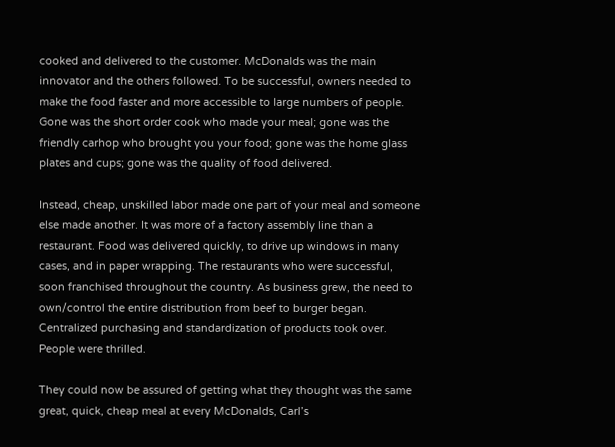cooked and delivered to the customer. McDonalds was the main innovator and the others followed. To be successful, owners needed to make the food faster and more accessible to large numbers of people. Gone was the short order cook who made your meal; gone was the friendly carhop who brought you your food; gone was the home glass plates and cups; gone was the quality of food delivered.

Instead, cheap, unskilled labor made one part of your meal and someone else made another. It was more of a factory assembly line than a restaurant. Food was delivered quickly, to drive up windows in many cases, and in paper wrapping. The restaurants who were successful, soon franchised throughout the country. As business grew, the need to own/control the entire distribution from beef to burger began. Centralized purchasing and standardization of products took over. People were thrilled.

They could now be assured of getting what they thought was the same great, quick, cheap meal at every McDonalds, Carl’s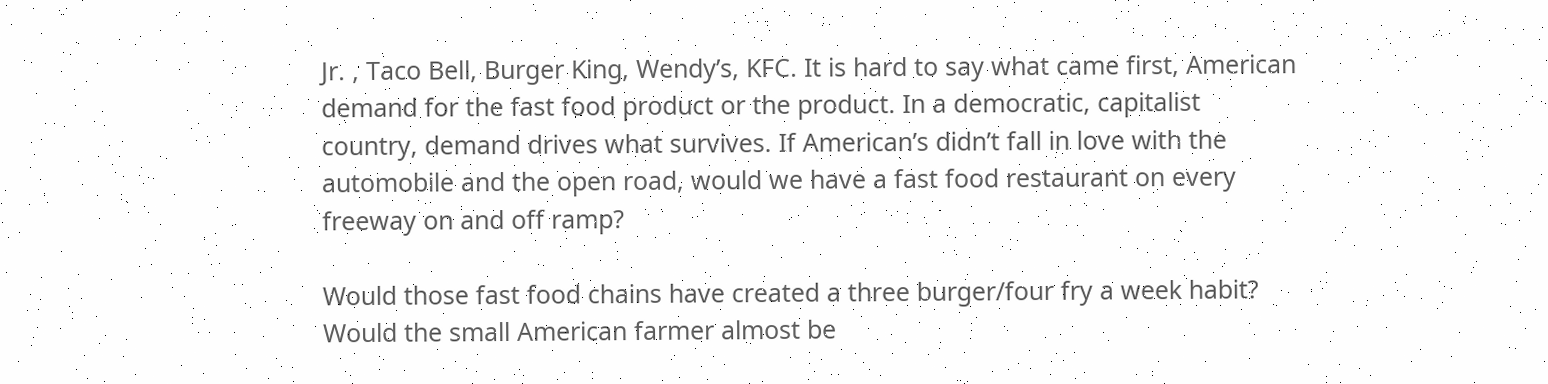Jr. , Taco Bell, Burger King, Wendy’s, KFC. It is hard to say what came first, American demand for the fast food product or the product. In a democratic, capitalist country, demand drives what survives. If American’s didn’t fall in love with the automobile and the open road, would we have a fast food restaurant on every freeway on and off ramp?

Would those fast food chains have created a three burger/four fry a week habit? Would the small American farmer almost be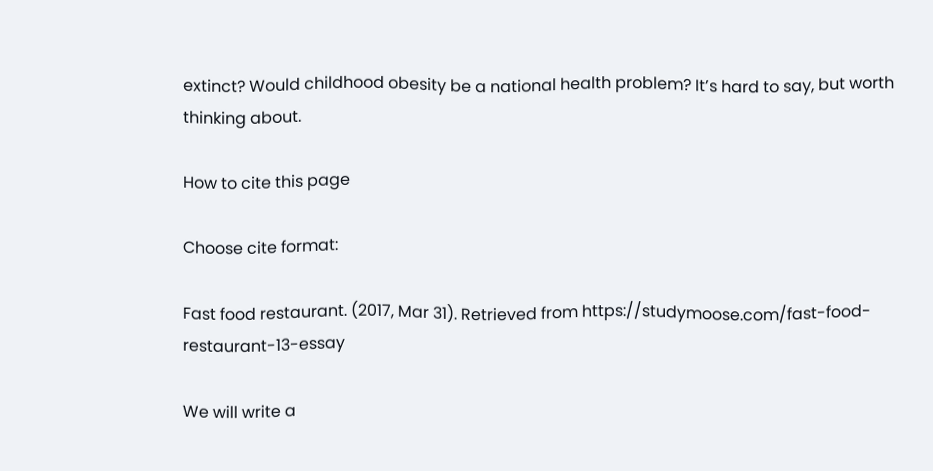extinct? Would childhood obesity be a national health problem? It’s hard to say, but worth thinking about.

How to cite this page

Choose cite format:

Fast food restaurant. (2017, Mar 31). Retrieved from https://studymoose.com/fast-food-restaurant-13-essay

We will write a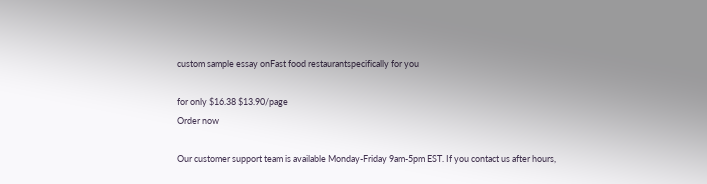custom sample essay onFast food restaurantspecifically for you

for only $16.38 $13.90/page
Order now

Our customer support team is available Monday-Friday 9am-5pm EST. If you contact us after hours,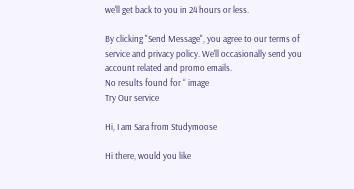we'll get back to you in 24 hours or less.

By clicking "Send Message", you agree to our terms of service and privacy policy. We'll occasionally send you account related and promo emails.
No results found for “ image
Try Our service

Hi, I am Sara from Studymoose

Hi there, would you like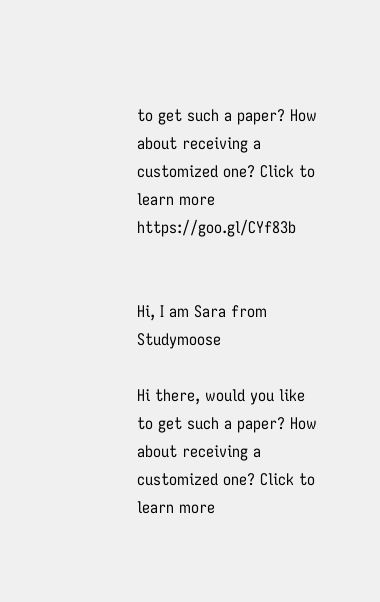to get such a paper? How about receiving a customized one? Click to learn more https://goo.gl/CYf83b


Hi, I am Sara from Studymoose

Hi there, would you like to get such a paper? How about receiving a customized one? Click to learn more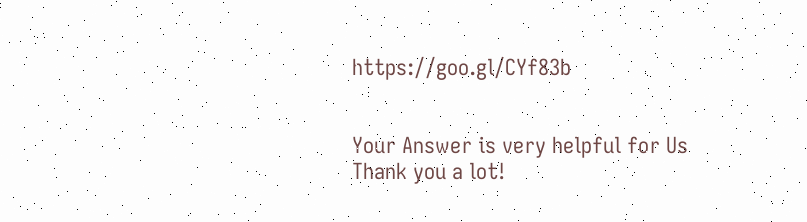https://goo.gl/CYf83b


Your Answer is very helpful for Us
Thank you a lot!